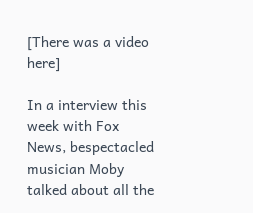[There was a video here]

In a interview this week with Fox News, bespectacled musician Moby talked about all the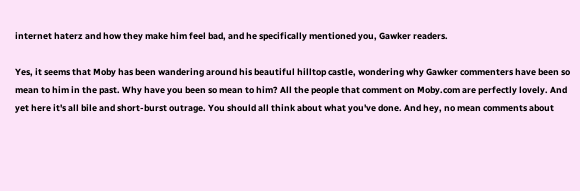internet haterz and how they make him feel bad, and he specifically mentioned you, Gawker readers.

Yes, it seems that Moby has been wandering around his beautiful hilltop castle, wondering why Gawker commenters have been so mean to him in the past. Why have you been so mean to him? All the people that comment on Moby.com are perfectly lovely. And yet here it's all bile and short-burst outrage. You should all think about what you've done. And hey, no mean comments about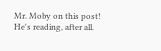Mr. Moby on this post! He's reading, after all.